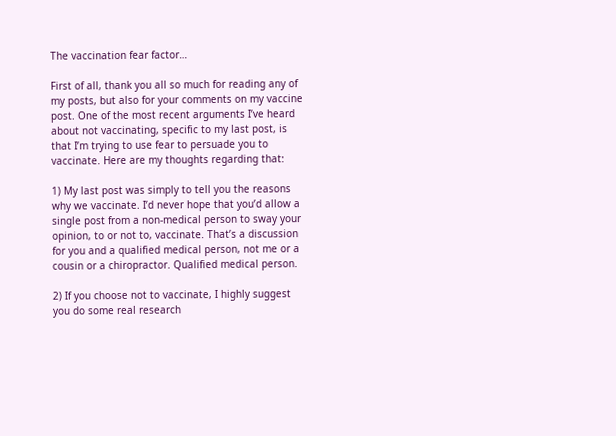The vaccination fear factor…

First of all, thank you all so much for reading any of my posts, but also for your comments on my vaccine post. One of the most recent arguments I’ve heard about not vaccinating, specific to my last post, is that I’m trying to use fear to persuade you to vaccinate. Here are my thoughts regarding that:

1) My last post was simply to tell you the reasons why we vaccinate. I’d never hope that you’d allow a single post from a non-medical person to sway your opinion, to or not to, vaccinate. That’s a discussion for you and a qualified medical person, not me or a cousin or a chiropractor. Qualified medical person.

2) If you choose not to vaccinate, I highly suggest you do some real research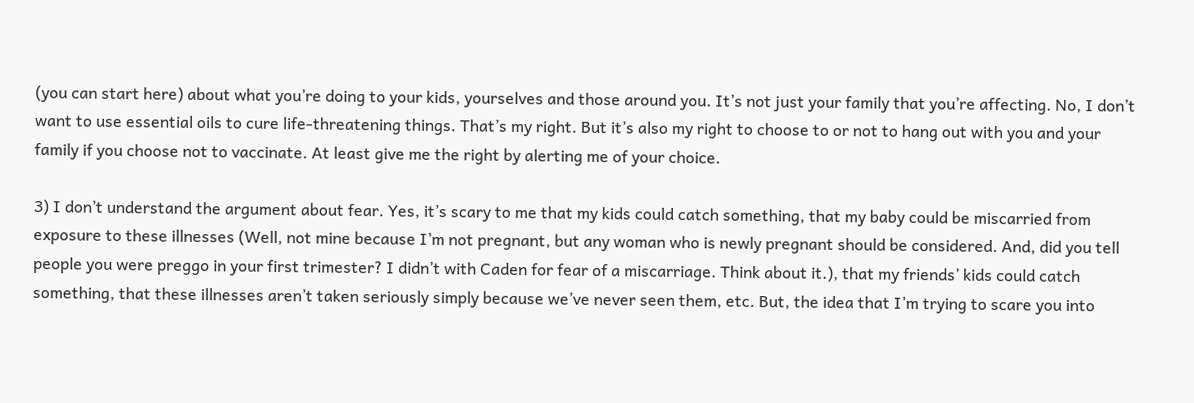(you can start here) about what you’re doing to your kids, yourselves and those around you. It’s not just your family that you’re affecting. No, I don’t want to use essential oils to cure life-threatening things. That’s my right. But it’s also my right to choose to or not to hang out with you and your family if you choose not to vaccinate. At least give me the right by alerting me of your choice.

3) I don’t understand the argument about fear. Yes, it’s scary to me that my kids could catch something, that my baby could be miscarried from exposure to these illnesses (Well, not mine because I’m not pregnant, but any woman who is newly pregnant should be considered. And, did you tell people you were preggo in your first trimester? I didn’t with Caden for fear of a miscarriage. Think about it.), that my friends’ kids could catch something, that these illnesses aren’t taken seriously simply because we’ve never seen them, etc. But, the idea that I’m trying to scare you into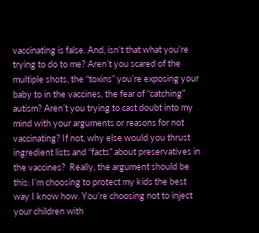vaccinating is false. And, isn’t that what you’re trying to do to me? Aren’t you scared of the multiple shots, the “toxins” you’re exposing your baby to in the vaccines, the fear of “catching” autism? Aren’t you trying to cast doubt into my mind with your arguments or reasons for not vaccinating? If not, why else would you thrust ingredient lists and “facts” about preservatives in the vaccines?  Really, the argument should be this: I’m choosing to protect my kids the best way I know how. You’re choosing not to inject your children with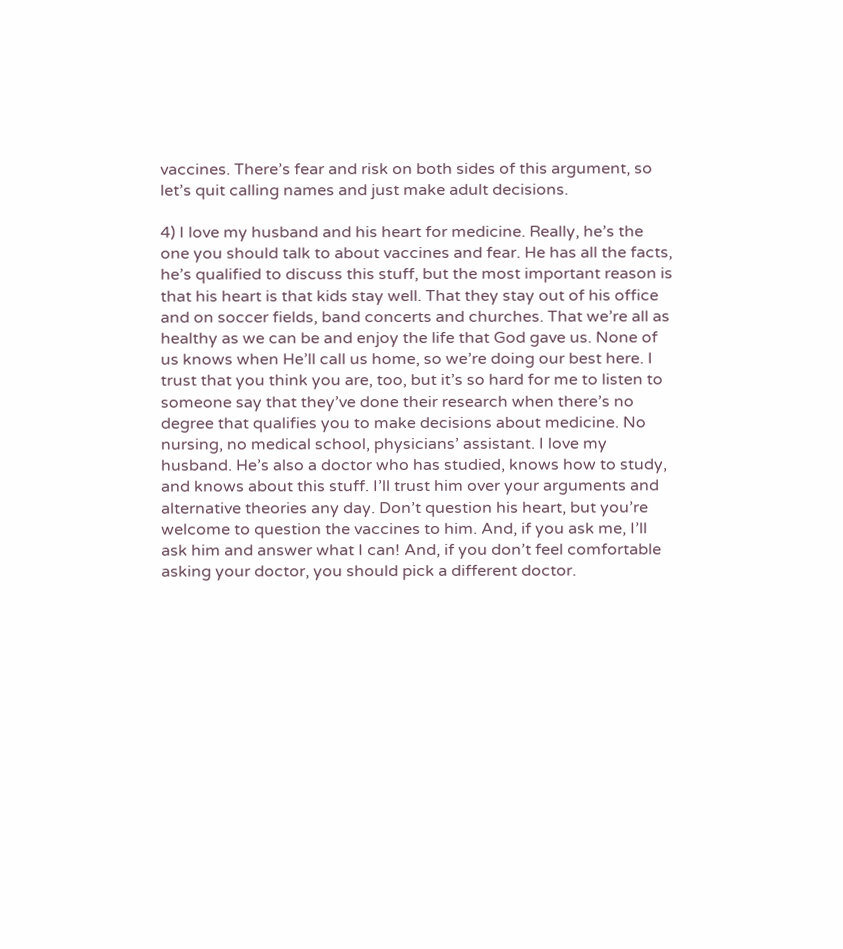vaccines. There’s fear and risk on both sides of this argument, so let’s quit calling names and just make adult decisions.

4) I love my husband and his heart for medicine. Really, he’s the one you should talk to about vaccines and fear. He has all the facts, he’s qualified to discuss this stuff, but the most important reason is that his heart is that kids stay well. That they stay out of his office and on soccer fields, band concerts and churches. That we’re all as healthy as we can be and enjoy the life that God gave us. None of us knows when He’ll call us home, so we’re doing our best here. I trust that you think you are, too, but it’s so hard for me to listen to someone say that they’ve done their research when there’s no degree that qualifies you to make decisions about medicine. No nursing, no medical school, physicians’ assistant. I love my husband. He’s also a doctor who has studied, knows how to study, and knows about this stuff. I’ll trust him over your arguments and alternative theories any day. Don’t question his heart, but you’re welcome to question the vaccines to him. And, if you ask me, I’ll ask him and answer what I can! And, if you don’t feel comfortable asking your doctor, you should pick a different doctor.